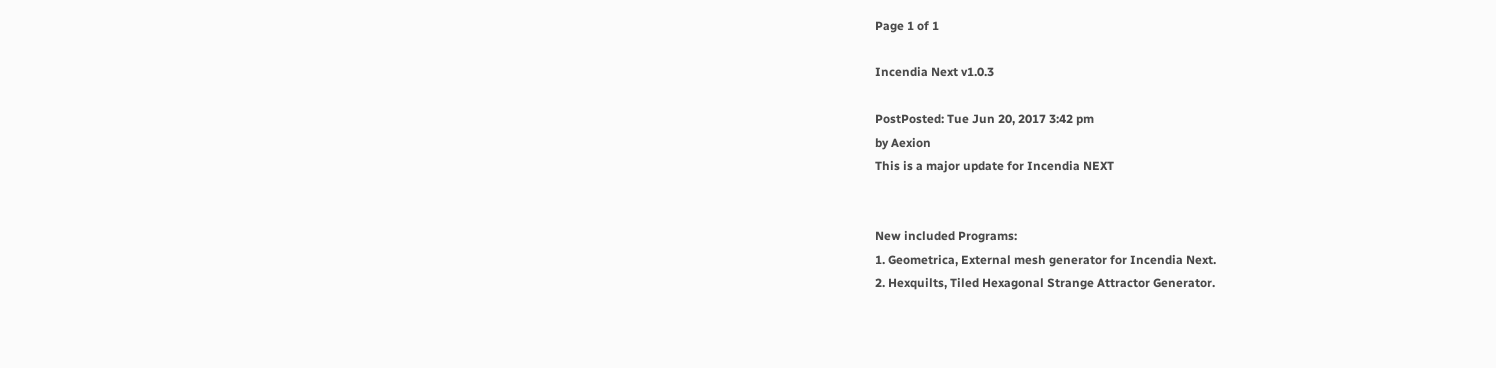Page 1 of 1

Incendia Next v1.0.3

PostPosted: Tue Jun 20, 2017 3:42 pm
by Aexion
This is a major update for Incendia NEXT


New included Programs:
1. Geometrica, External mesh generator for Incendia Next.
2. Hexquilts, Tiled Hexagonal Strange Attractor Generator.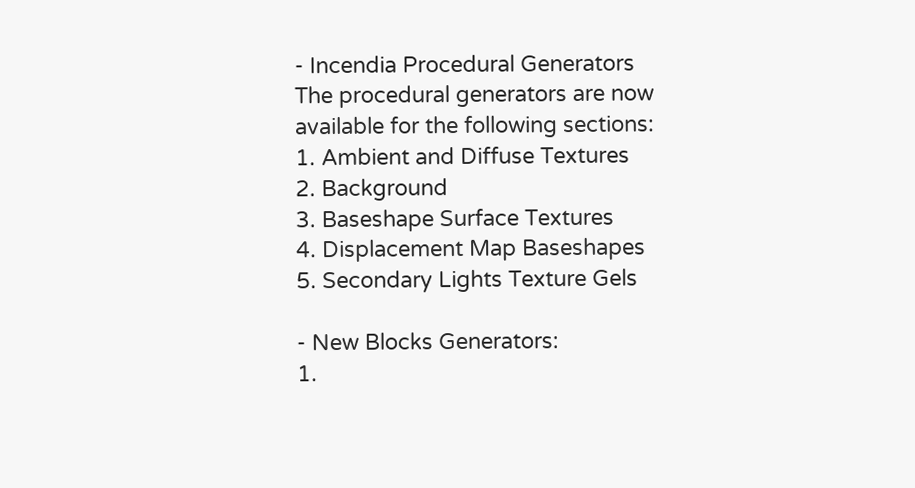- Incendia Procedural Generators
The procedural generators are now available for the following sections:
1. Ambient and Diffuse Textures
2. Background
3. Baseshape Surface Textures
4. Displacement Map Baseshapes
5. Secondary Lights Texture Gels

- New Blocks Generators:
1.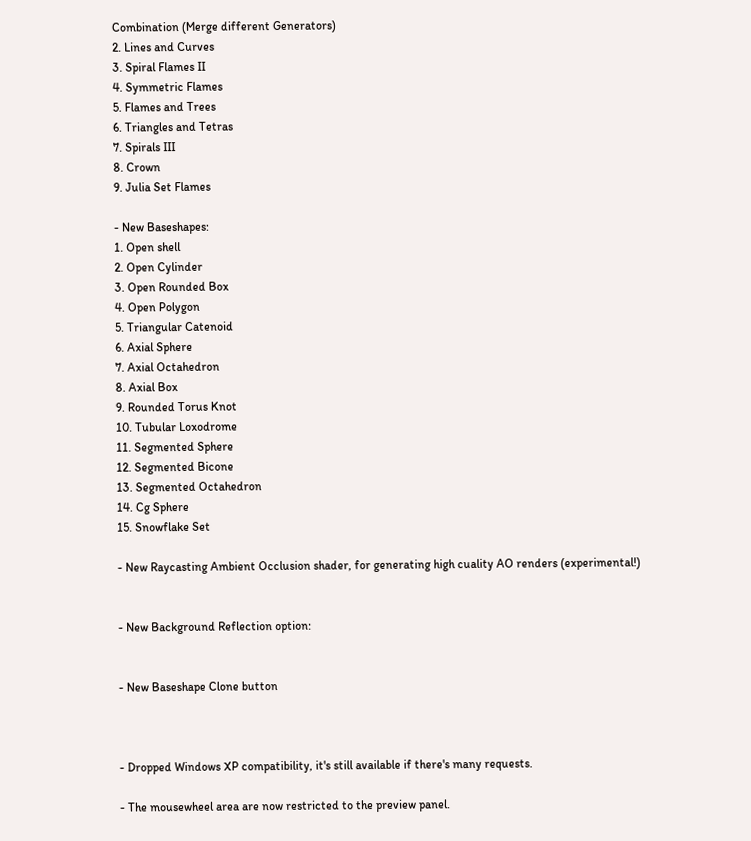Combination (Merge different Generators)
2. Lines and Curves
3. Spiral Flames II
4. Symmetric Flames
5. Flames and Trees
6. Triangles and Tetras
7. Spirals III
8. Crown
9. Julia Set Flames

- New Baseshapes:
1. Open shell
2. Open Cylinder
3. Open Rounded Box
4. Open Polygon
5. Triangular Catenoid
6. Axial Sphere
7. Axial Octahedron
8. Axial Box
9. Rounded Torus Knot
10. Tubular Loxodrome
11. Segmented Sphere
12. Segmented Bicone
13. Segmented Octahedron
14. Cg Sphere
15. Snowflake Set

- New Raycasting Ambient Occlusion shader, for generating high cuality AO renders (experimental!)


- New Background Reflection option:


- New Baseshape Clone button



- Dropped Windows XP compatibility, it's still available if there's many requests.

- The mousewheel area are now restricted to the preview panel.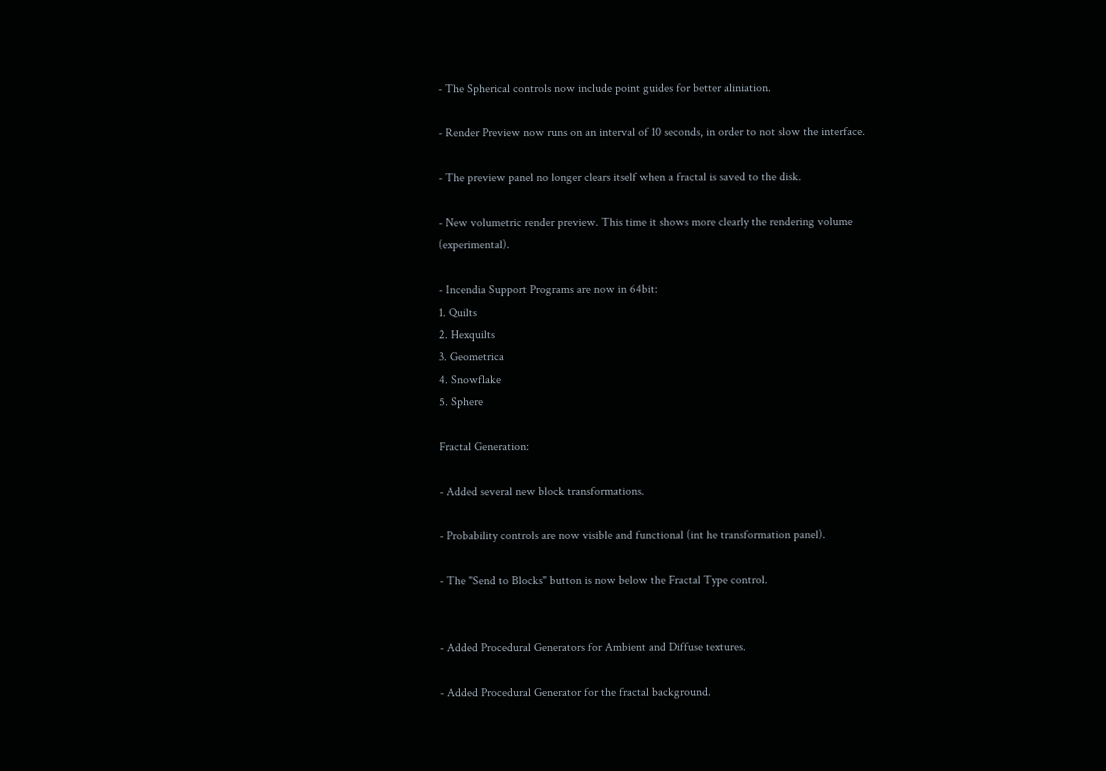- The Spherical controls now include point guides for better aliniation.

- Render Preview now runs on an interval of 10 seconds, in order to not slow the interface.

- The preview panel no longer clears itself when a fractal is saved to the disk.

- New volumetric render preview. This time it shows more clearly the rendering volume (experimental).

- Incendia Support Programs are now in 64bit:
1. Quilts
2. Hexquilts
3. Geometrica
4. Snowflake
5. Sphere

Fractal Generation:

- Added several new block transformations.

- Probability controls are now visible and functional (int he transformation panel).

- The "Send to Blocks" button is now below the Fractal Type control.


- Added Procedural Generators for Ambient and Diffuse textures.

- Added Procedural Generator for the fractal background.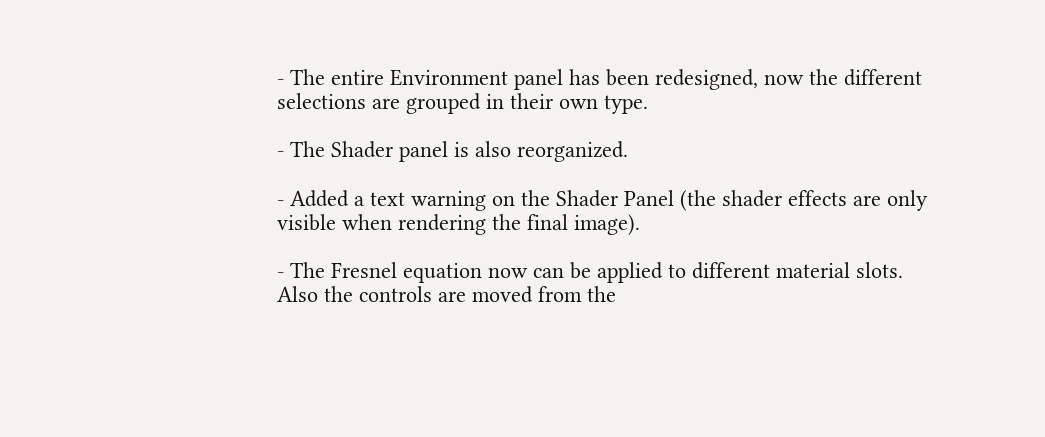- The entire Environment panel has been redesigned, now the different selections are grouped in their own type.

- The Shader panel is also reorganized.

- Added a text warning on the Shader Panel (the shader effects are only visible when rendering the final image).

- The Fresnel equation now can be applied to different material slots. Also the controls are moved from the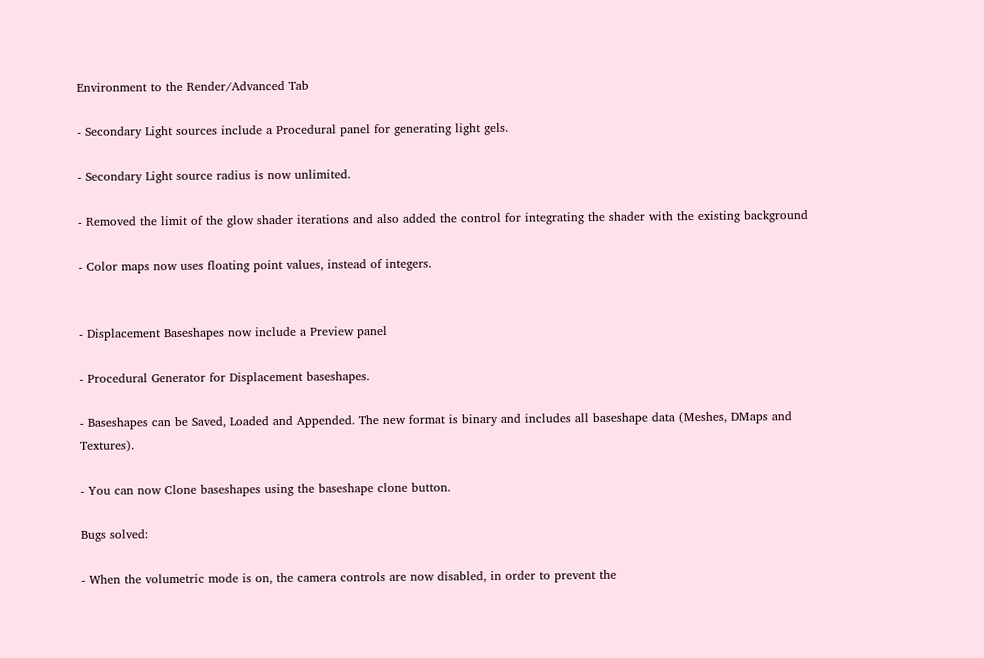Environment to the Render/Advanced Tab

- Secondary Light sources include a Procedural panel for generating light gels.

- Secondary Light source radius is now unlimited.

- Removed the limit of the glow shader iterations and also added the control for integrating the shader with the existing background

- Color maps now uses floating point values, instead of integers.


- Displacement Baseshapes now include a Preview panel

- Procedural Generator for Displacement baseshapes.

- Baseshapes can be Saved, Loaded and Appended. The new format is binary and includes all baseshape data (Meshes, DMaps and Textures).

- You can now Clone baseshapes using the baseshape clone button.

Bugs solved:

- When the volumetric mode is on, the camera controls are now disabled, in order to prevent the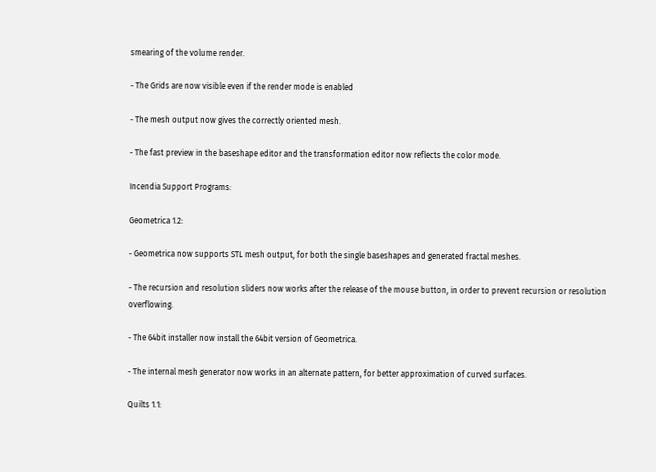smearing of the volume render.

- The Grids are now visible even if the render mode is enabled

- The mesh output now gives the correctly oriented mesh.

- The fast preview in the baseshape editor and the transformation editor now reflects the color mode.

Incendia Support Programs:

Geometrica 1.2:

- Geometrica now supports STL mesh output, for both the single baseshapes and generated fractal meshes.

- The recursion and resolution sliders now works after the release of the mouse button, in order to prevent recursion or resolution overflowing.

- The 64bit installer now install the 64bit version of Geometrica.

- The internal mesh generator now works in an alternate pattern, for better approximation of curved surfaces.

Quilts 1.1: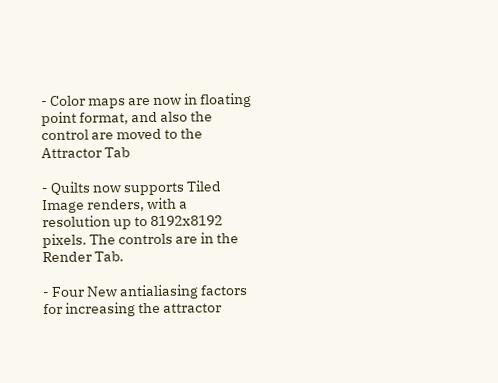- Color maps are now in floating point format, and also the control are moved to the Attractor Tab

- Quilts now supports Tiled Image renders, with a resolution up to 8192x8192 pixels. The controls are in the Render Tab.

- Four New antialiasing factors for increasing the attractor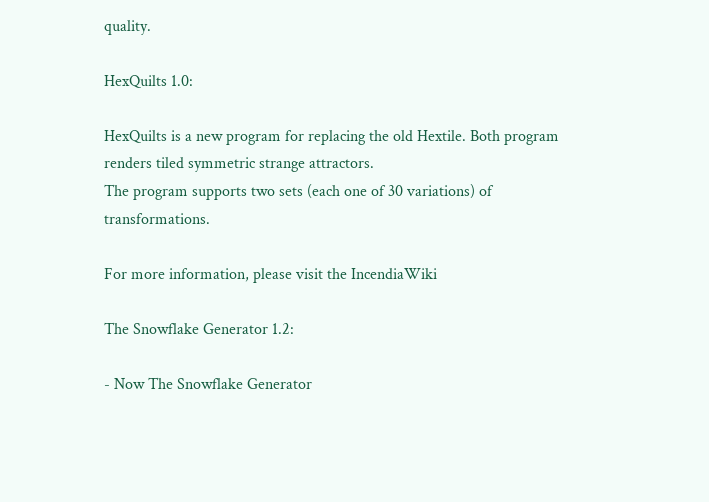quality.

HexQuilts 1.0:

HexQuilts is a new program for replacing the old Hextile. Both program renders tiled symmetric strange attractors.
The program supports two sets (each one of 30 variations) of transformations.

For more information, please visit the IncendiaWiki

The Snowflake Generator 1.2:

- Now The Snowflake Generator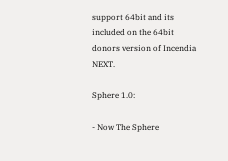support 64bit and its included on the 64bit donors version of Incendia NEXT.

Sphere 1.0:

- Now The Sphere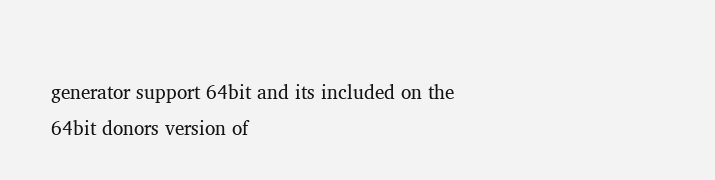generator support 64bit and its included on the 64bit donors version of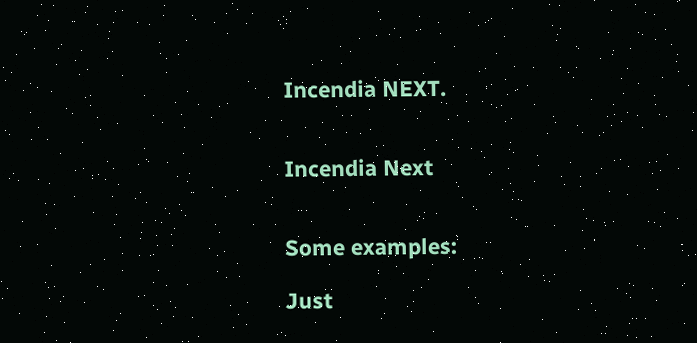Incendia NEXT.


Incendia Next


Some examples:

Just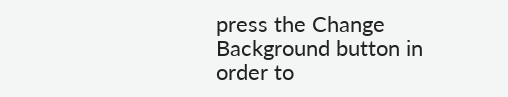press the Change Background button in order to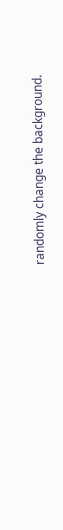randomly change the background.